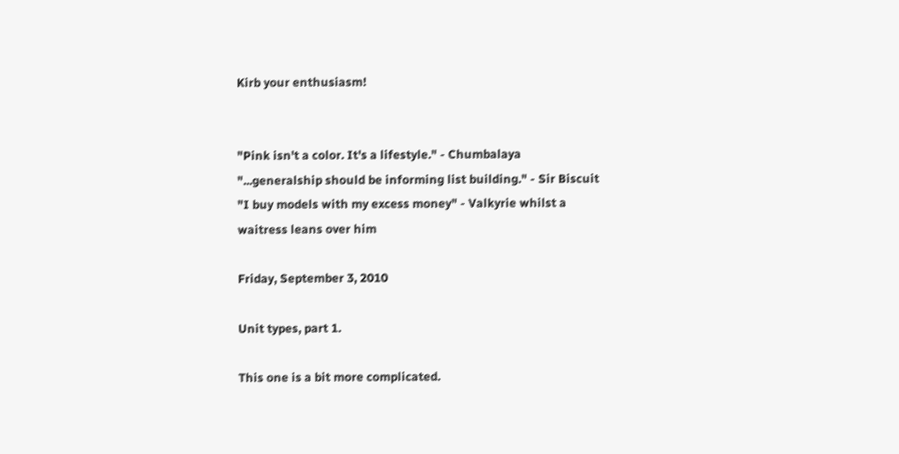Kirb your enthusiasm!


"Pink isn't a color. It's a lifestyle." - Chumbalaya
"...generalship should be informing list building." - Sir Biscuit
"I buy models with my excess money" - Valkyrie whilst a waitress leans over him

Friday, September 3, 2010

Unit types, part 1.

This one is a bit more complicated.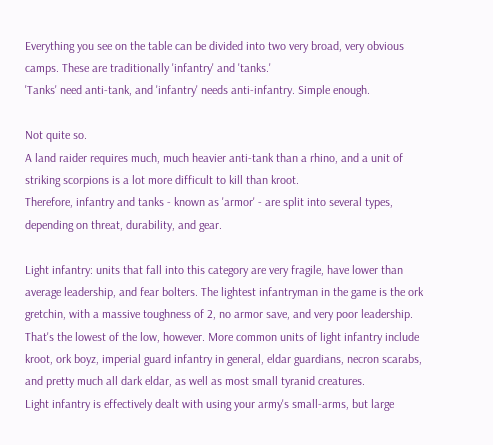Everything you see on the table can be divided into two very broad, very obvious camps. These are traditionally 'infantry' and 'tanks.'
'Tanks' need anti-tank, and 'infantry' needs anti-infantry. Simple enough.

Not quite so.
A land raider requires much, much heavier anti-tank than a rhino, and a unit of striking scorpions is a lot more difficult to kill than kroot.
Therefore, infantry and tanks - known as 'armor' - are split into several types, depending on threat, durability, and gear.

Light infantry: units that fall into this category are very fragile, have lower than average leadership, and fear bolters. The lightest infantryman in the game is the ork gretchin, with a massive toughness of 2, no armor save, and very poor leadership. That's the lowest of the low, however. More common units of light infantry include kroot, ork boyz, imperial guard infantry in general, eldar guardians, necron scarabs, and pretty much all dark eldar, as well as most small tyranid creatures.
Light infantry is effectively dealt with using your army's small-arms, but large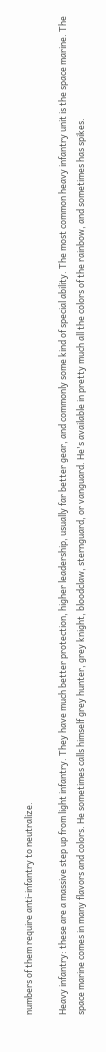numbers of them require anti-infantry to neutralize.

Heavy infantry: these are a massive step up from light infantry. They have much better protection, higher leadership, usually far better gear, and commonly some kind of special ability. The most common heavy infantry unit is the space marine. The space marine comes in many flavors and colors. He sometimes calls himself grey hunter, grey knight, bloodclaw, sternguard, or vanguard. He's available in pretty much all the colors of the rainbow, and sometimes has spikes.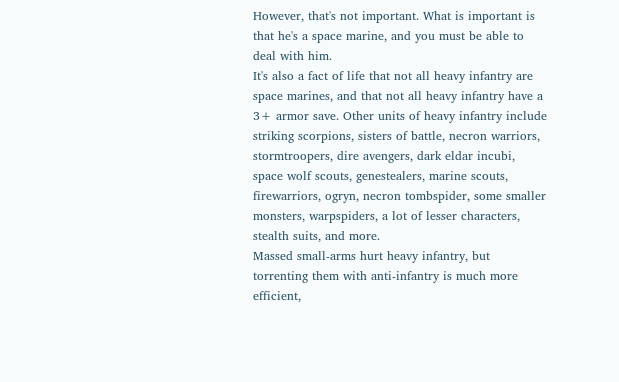However, that's not important. What is important is that he's a space marine, and you must be able to deal with him.
It's also a fact of life that not all heavy infantry are space marines, and that not all heavy infantry have a 3+ armor save. Other units of heavy infantry include striking scorpions, sisters of battle, necron warriors, stormtroopers, dire avengers, dark eldar incubi, space wolf scouts, genestealers, marine scouts, firewarriors, ogryn, necron tombspider, some smaller monsters, warpspiders, a lot of lesser characters, stealth suits, and more.
Massed small-arms hurt heavy infantry, but torrenting them with anti-infantry is much more efficient,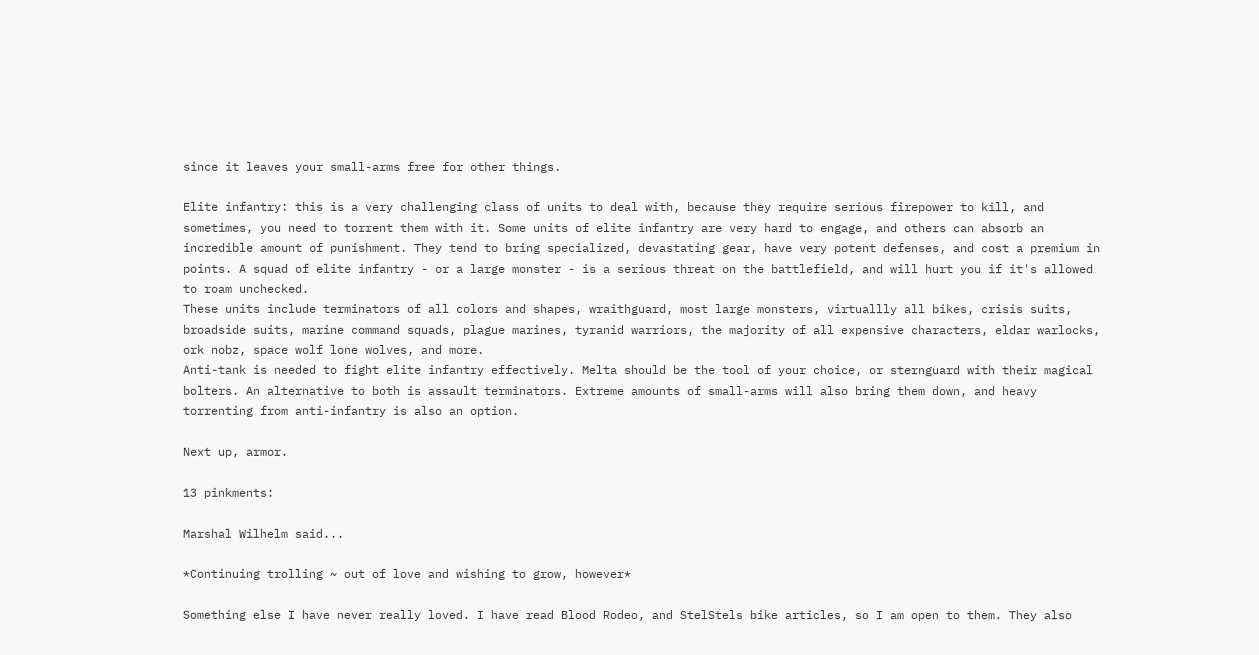since it leaves your small-arms free for other things.

Elite infantry: this is a very challenging class of units to deal with, because they require serious firepower to kill, and sometimes, you need to torrent them with it. Some units of elite infantry are very hard to engage, and others can absorb an incredible amount of punishment. They tend to bring specialized, devastating gear, have very potent defenses, and cost a premium in points. A squad of elite infantry - or a large monster - is a serious threat on the battlefield, and will hurt you if it's allowed to roam unchecked.
These units include terminators of all colors and shapes, wraithguard, most large monsters, virtuallly all bikes, crisis suits, broadside suits, marine command squads, plague marines, tyranid warriors, the majority of all expensive characters, eldar warlocks, ork nobz, space wolf lone wolves, and more.
Anti-tank is needed to fight elite infantry effectively. Melta should be the tool of your choice, or sternguard with their magical bolters. An alternative to both is assault terminators. Extreme amounts of small-arms will also bring them down, and heavy torrenting from anti-infantry is also an option.

Next up, armor.

13 pinkments:

Marshal Wilhelm said...

*Continuing trolling ~ out of love and wishing to grow, however*

Something else I have never really loved. I have read Blood Rodeo, and StelStels bike articles, so I am open to them. They also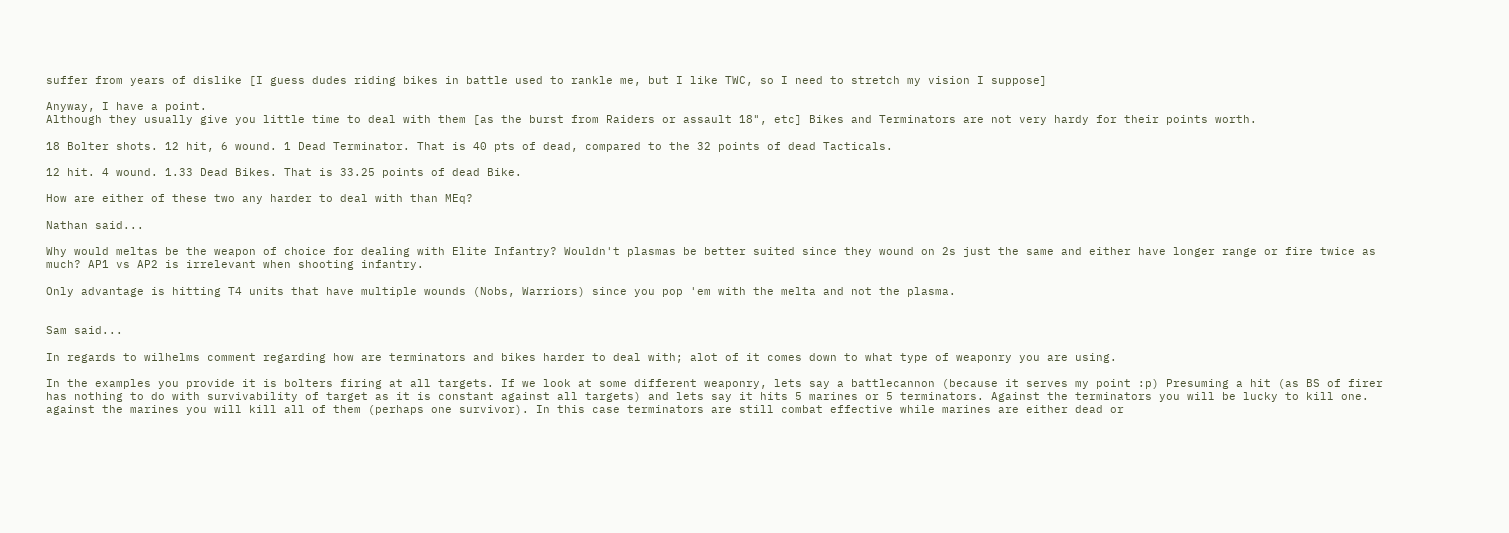suffer from years of dislike [I guess dudes riding bikes in battle used to rankle me, but I like TWC, so I need to stretch my vision I suppose]

Anyway, I have a point.
Although they usually give you little time to deal with them [as the burst from Raiders or assault 18", etc] Bikes and Terminators are not very hardy for their points worth.

18 Bolter shots. 12 hit, 6 wound. 1 Dead Terminator. That is 40 pts of dead, compared to the 32 points of dead Tacticals.

12 hit. 4 wound. 1.33 Dead Bikes. That is 33.25 points of dead Bike.

How are either of these two any harder to deal with than MEq?

Nathan said...

Why would meltas be the weapon of choice for dealing with Elite Infantry? Wouldn't plasmas be better suited since they wound on 2s just the same and either have longer range or fire twice as much? AP1 vs AP2 is irrelevant when shooting infantry.

Only advantage is hitting T4 units that have multiple wounds (Nobs, Warriors) since you pop 'em with the melta and not the plasma.


Sam said...

In regards to wilhelms comment regarding how are terminators and bikes harder to deal with; alot of it comes down to what type of weaponry you are using.

In the examples you provide it is bolters firing at all targets. If we look at some different weaponry, lets say a battlecannon (because it serves my point :p) Presuming a hit (as BS of firer has nothing to do with survivability of target as it is constant against all targets) and lets say it hits 5 marines or 5 terminators. Against the terminators you will be lucky to kill one. against the marines you will kill all of them (perhaps one survivor). In this case terminators are still combat effective while marines are either dead or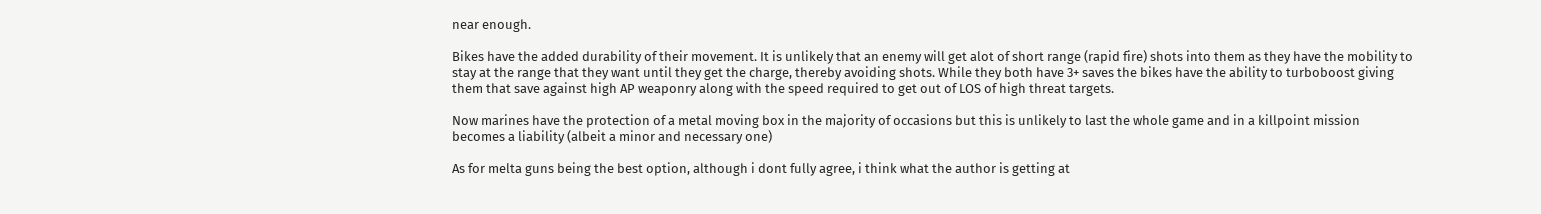near enough.

Bikes have the added durability of their movement. It is unlikely that an enemy will get alot of short range (rapid fire) shots into them as they have the mobility to stay at the range that they want until they get the charge, thereby avoiding shots. While they both have 3+ saves the bikes have the ability to turboboost giving them that save against high AP weaponry along with the speed required to get out of LOS of high threat targets.

Now marines have the protection of a metal moving box in the majority of occasions but this is unlikely to last the whole game and in a killpoint mission becomes a liability (albeit a minor and necessary one)

As for melta guns being the best option, although i dont fully agree, i think what the author is getting at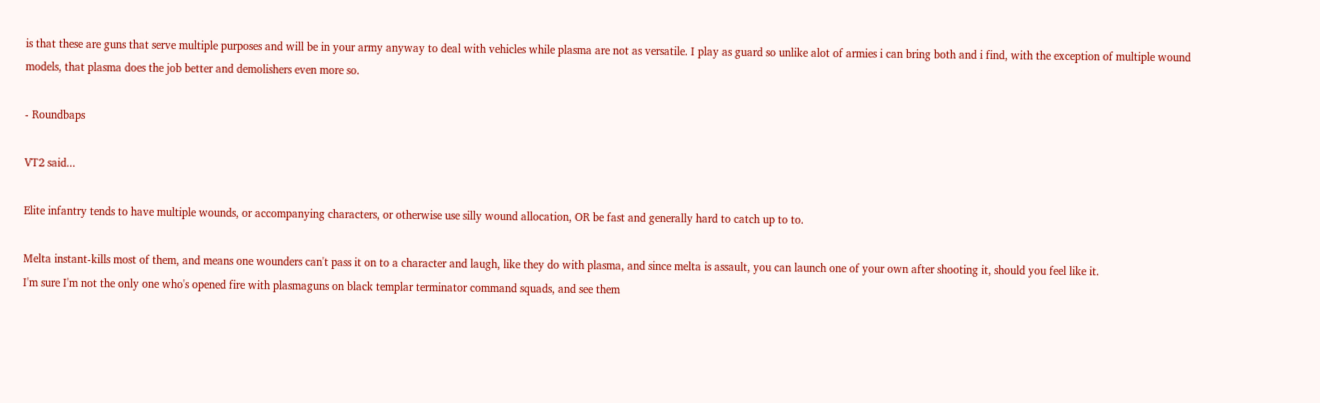is that these are guns that serve multiple purposes and will be in your army anyway to deal with vehicles while plasma are not as versatile. I play as guard so unlike alot of armies i can bring both and i find, with the exception of multiple wound models, that plasma does the job better and demolishers even more so.

- Roundbaps

VT2 said...

Elite infantry tends to have multiple wounds, or accompanying characters, or otherwise use silly wound allocation, OR be fast and generally hard to catch up to to.

Melta instant-kills most of them, and means one wounders can't pass it on to a character and laugh, like they do with plasma, and since melta is assault, you can launch one of your own after shooting it, should you feel like it.
I'm sure I'm not the only one who's opened fire with plasmaguns on black templar terminator command squads, and see them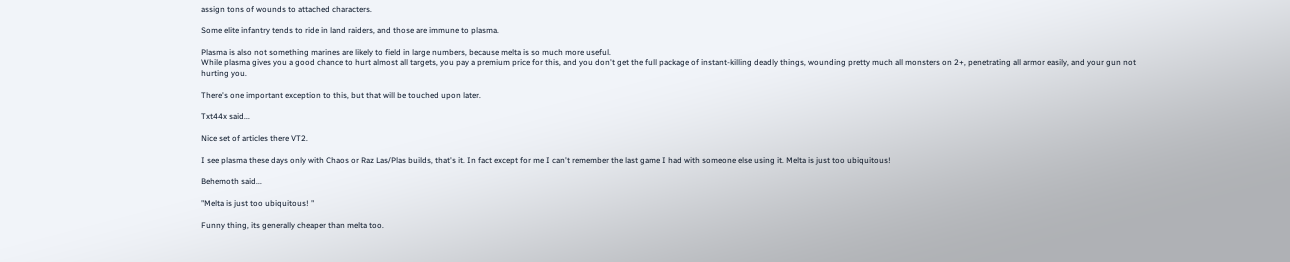assign tons of wounds to attached characters.

Some elite infantry tends to ride in land raiders, and those are immune to plasma.

Plasma is also not something marines are likely to field in large numbers, because melta is so much more useful.
While plasma gives you a good chance to hurt almost all targets, you pay a premium price for this, and you don't get the full package of instant-killing deadly things, wounding pretty much all monsters on 2+, penetrating all armor easily, and your gun not hurting you.

There's one important exception to this, but that will be touched upon later.

Txt44x said...

Nice set of articles there VT2.

I see plasma these days only with Chaos or Raz Las/Plas builds, that's it. In fact except for me I can't remember the last game I had with someone else using it. Melta is just too ubiquitous!

Behemoth said...

"Melta is just too ubiquitous! "

Funny thing, its generally cheaper than melta too.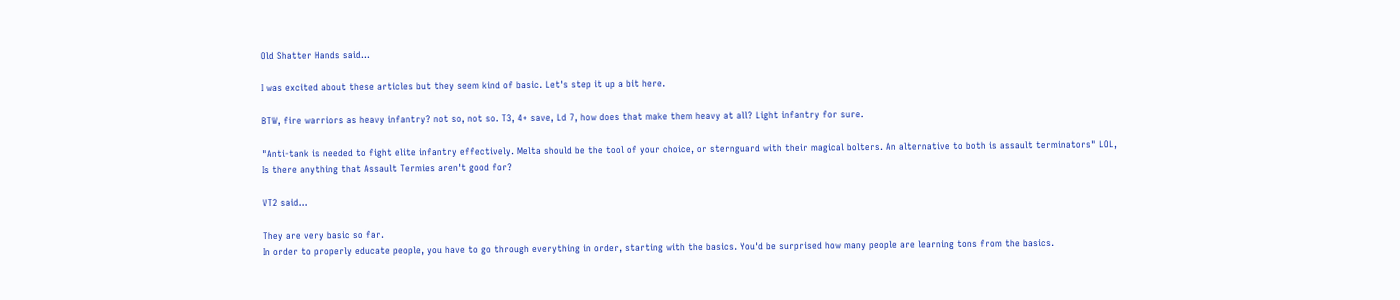Old Shatter Hands said...

I was excited about these articles but they seem kind of basic. Let's step it up a bit here.

BTW, fire warriors as heavy infantry? not so, not so. T3, 4+ save, Ld 7, how does that make them heavy at all? Light infantry for sure.

"Anti-tank is needed to fight elite infantry effectively. Melta should be the tool of your choice, or sternguard with their magical bolters. An alternative to both is assault terminators" LOL, Is there anything that Assault Termies aren't good for?

VT2 said...

They are very basic so far.
In order to properly educate people, you have to go through everything in order, starting with the basics. You'd be surprised how many people are learning tons from the basics.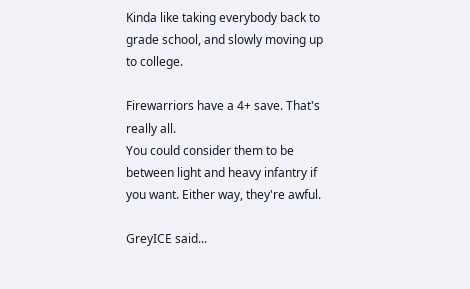Kinda like taking everybody back to grade school, and slowly moving up to college.

Firewarriors have a 4+ save. That's really all.
You could consider them to be between light and heavy infantry if you want. Either way, they're awful.

GreyICE said...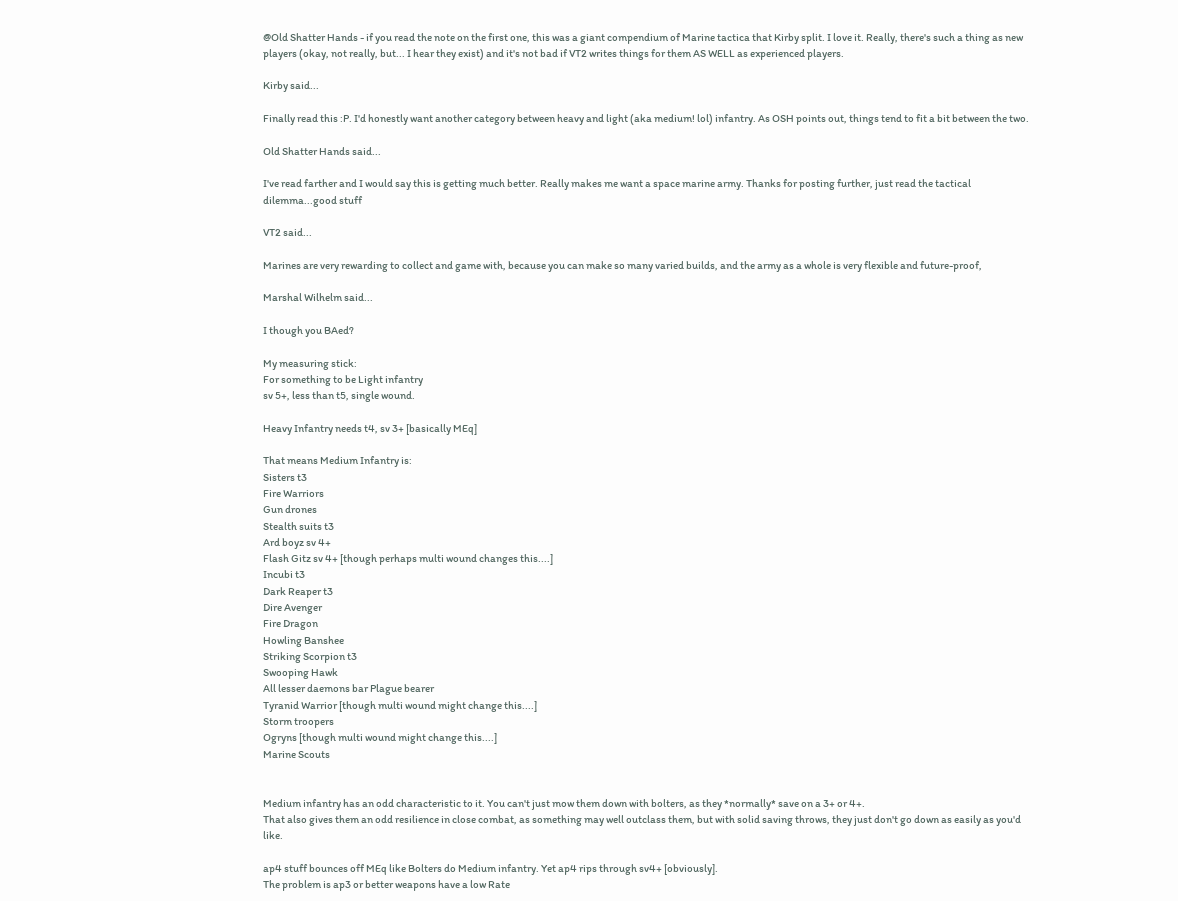@Old Shatter Hands - if you read the note on the first one, this was a giant compendium of Marine tactica that Kirby split. I love it. Really, there's such a thing as new players (okay, not really, but... I hear they exist) and it's not bad if VT2 writes things for them AS WELL as experienced players.

Kirby said...

Finally read this :P. I'd honestly want another category between heavy and light (aka medium! lol) infantry. As OSH points out, things tend to fit a bit between the two.

Old Shatter Hands said...

I've read farther and I would say this is getting much better. Really makes me want a space marine army. Thanks for posting further, just read the tactical dilemma...good stuff

VT2 said...

Marines are very rewarding to collect and game with, because you can make so many varied builds, and the army as a whole is very flexible and future-proof,

Marshal Wilhelm said...

I though you BAed?

My measuring stick:
For something to be Light infantry
sv 5+, less than t5, single wound.

Heavy Infantry needs t4, sv 3+ [basically MEq]

That means Medium Infantry is:
Sisters t3
Fire Warriors
Gun drones
Stealth suits t3
Ard boyz sv 4+
Flash Gitz sv 4+ [though perhaps multi wound changes this....]
Incubi t3
Dark Reaper t3
Dire Avenger
Fire Dragon
Howling Banshee
Striking Scorpion t3
Swooping Hawk
All lesser daemons bar Plague bearer
Tyranid Warrior [though multi wound might change this....]
Storm troopers
Ogryns [though multi wound might change this....]
Marine Scouts


Medium infantry has an odd characteristic to it. You can't just mow them down with bolters, as they *normally* save on a 3+ or 4+.
That also gives them an odd resilience in close combat, as something may well outclass them, but with solid saving throws, they just don't go down as easily as you'd like.

ap4 stuff bounces off MEq like Bolters do Medium infantry. Yet ap4 rips through sv4+ [obviously].
The problem is ap3 or better weapons have a low Rate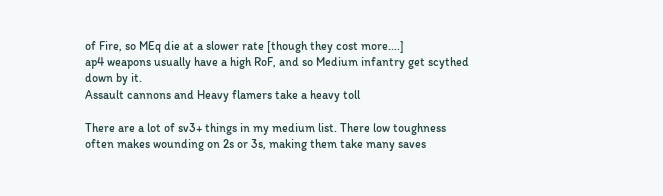of Fire, so MEq die at a slower rate [though they cost more....]
ap4 weapons usually have a high RoF, and so Medium infantry get scythed down by it.
Assault cannons and Heavy flamers take a heavy toll

There are a lot of sv3+ things in my medium list. There low toughness often makes wounding on 2s or 3s, making them take many saves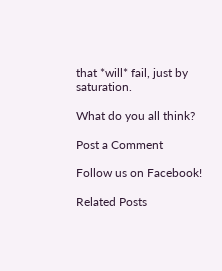that *will* fail, just by saturation.

What do you all think?

Post a Comment

Follow us on Facebook!

Related Posts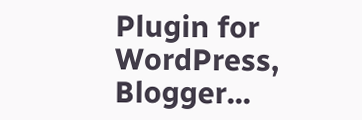Plugin for WordPress, Blogger...